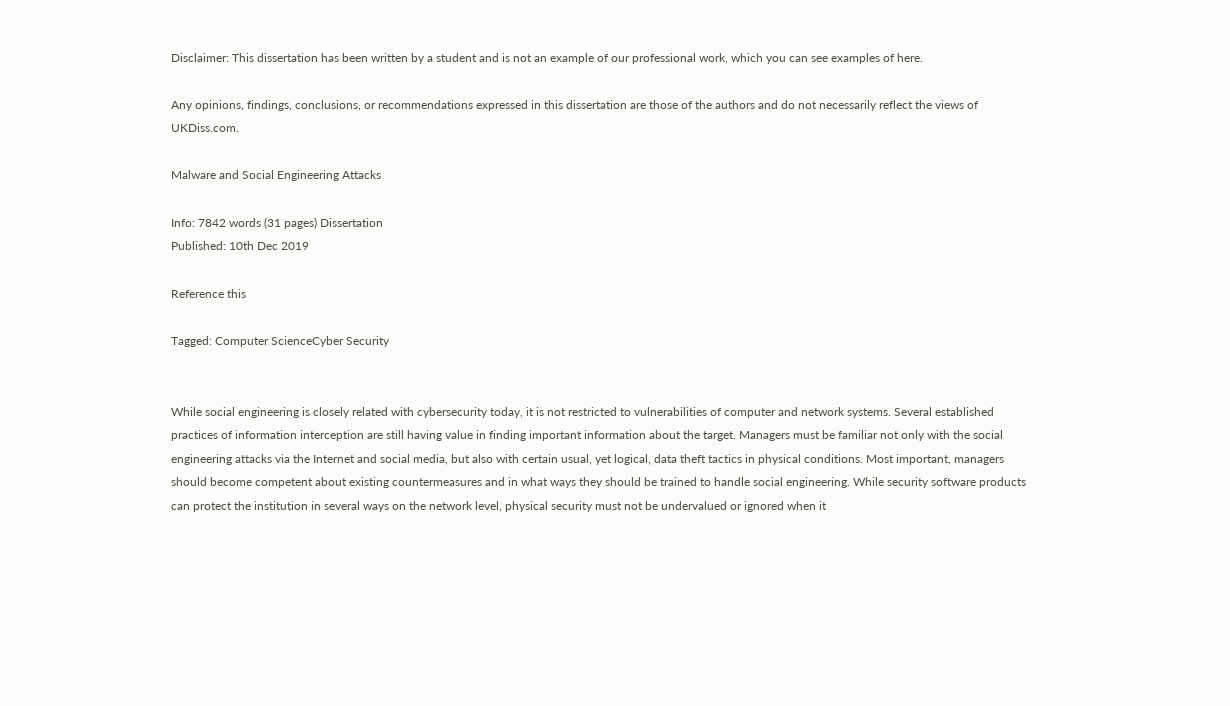Disclaimer: This dissertation has been written by a student and is not an example of our professional work, which you can see examples of here.

Any opinions, findings, conclusions, or recommendations expressed in this dissertation are those of the authors and do not necessarily reflect the views of UKDiss.com.

Malware and Social Engineering Attacks

Info: 7842 words (31 pages) Dissertation
Published: 10th Dec 2019

Reference this

Tagged: Computer ScienceCyber Security


While social engineering is closely related with cybersecurity today, it is not restricted to vulnerabilities of computer and network systems. Several established practices of information interception are still having value in finding important information about the target. Managers must be familiar not only with the social engineering attacks via the Internet and social media, but also with certain usual, yet logical, data theft tactics in physical conditions. Most important, managers should become competent about existing countermeasures and in what ways they should be trained to handle social engineering. While security software products can protect the institution in several ways on the network level, physical security must not be undervalued or ignored when it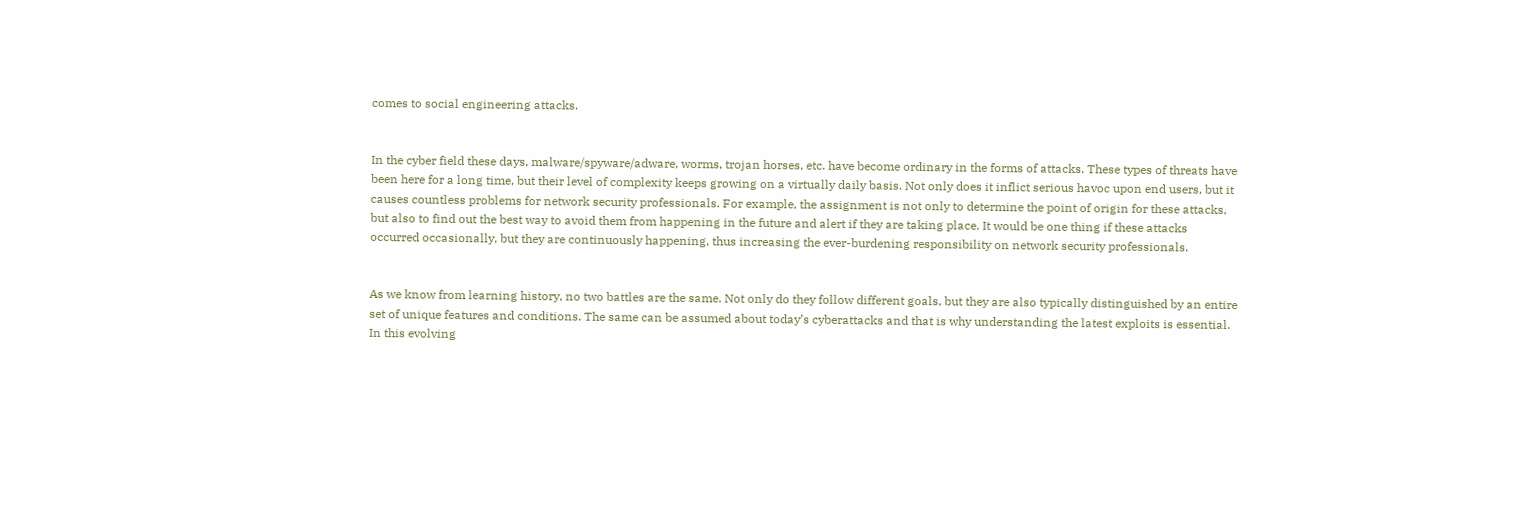comes to social engineering attacks.


In the cyber field these days, malware/spyware/adware, worms, trojan horses, etc. have become ordinary in the forms of attacks. These types of threats have been here for a long time, but their level of complexity keeps growing on a virtually daily basis. Not only does it inflict serious havoc upon end users, but it causes countless problems for network security professionals. For example, the assignment is not only to determine the point of origin for these attacks, but also to find out the best way to avoid them from happening in the future and alert if they are taking place. It would be one thing if these attacks occurred occasionally, but they are continuously happening, thus increasing the ever-burdening responsibility on network security professionals.


As we know from learning history, no two battles are the same. Not only do they follow different goals, but they are also typically distinguished by an entire set of unique features and conditions. The same can be assumed about today’s cyberattacks and that is why understanding the latest exploits is essential. In this evolving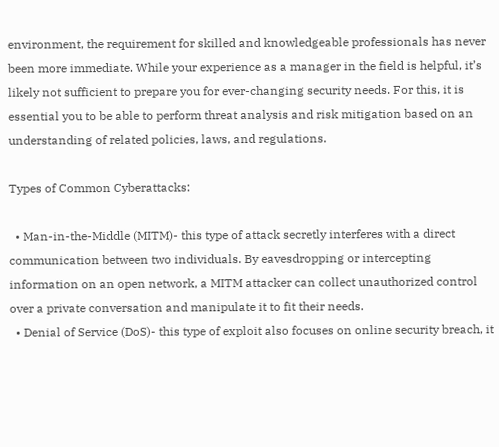environment, the requirement for skilled and knowledgeable professionals has never been more immediate. While your experience as a manager in the field is helpful, it’s likely not sufficient to prepare you for ever-changing security needs. For this, it is essential you to be able to perform threat analysis and risk mitigation based on an understanding of related policies, laws, and regulations.

Types of Common Cyberattacks:

  • Man-in-the-Middle (MITM)- this type of attack secretly interferes with a direct communication between two individuals. By eavesdropping or intercepting information on an open network, a MITM attacker can collect unauthorized control over a private conversation and manipulate it to fit their needs.
  • Denial of Service (DoS)- this type of exploit also focuses on online security breach, it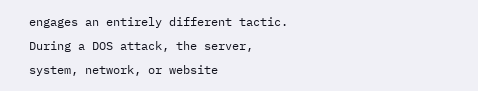engages an entirely different tactic. During a DOS attack, the server, system, network, or website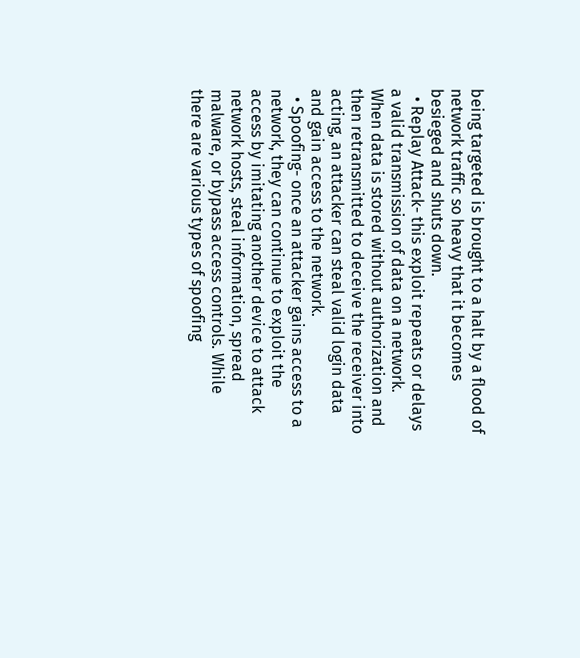being targeted is brought to a halt by a flood of network traffic so heavy that it becomes besieged and shuts down.
  • Replay Attack- this exploit repeats or delays a valid transmission of data on a network. When data is stored without authorization and then retransmitted to deceive the receiver into acting, an attacker can steal valid login data and gain access to the network.
  • Spoofing- once an attacker gains access to a network, they can continue to exploit the access by imitating another device to attack network hosts, steal information, spread malware, or bypass access controls. While there are various types of spoofing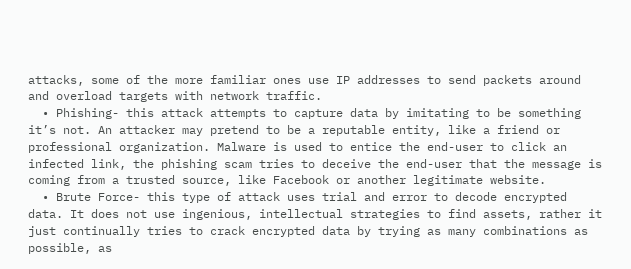attacks, some of the more familiar ones use IP addresses to send packets around and overload targets with network traffic.
  • Phishing- this attack attempts to capture data by imitating to be something it’s not. An attacker may pretend to be a reputable entity, like a friend or professional organization. Malware is used to entice the end-user to click an infected link, the phishing scam tries to deceive the end-user that the message is coming from a trusted source, like Facebook or another legitimate website.
  • Brute Force- this type of attack uses trial and error to decode encrypted data. It does not use ingenious, intellectual strategies to find assets, rather it just continually tries to crack encrypted data by trying as many combinations as possible, as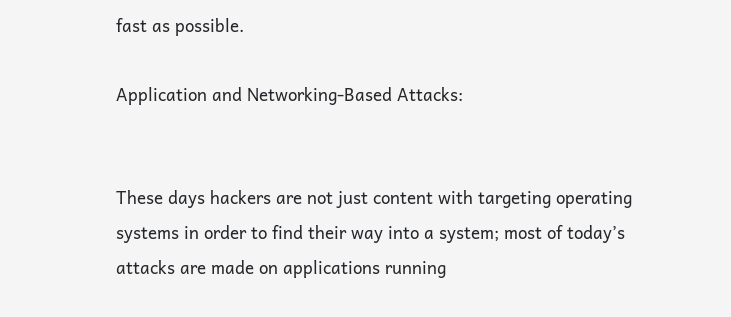fast as possible.

Application and Networking-Based Attacks:


These days hackers are not just content with targeting operating systems in order to find their way into a system; most of today’s attacks are made on applications running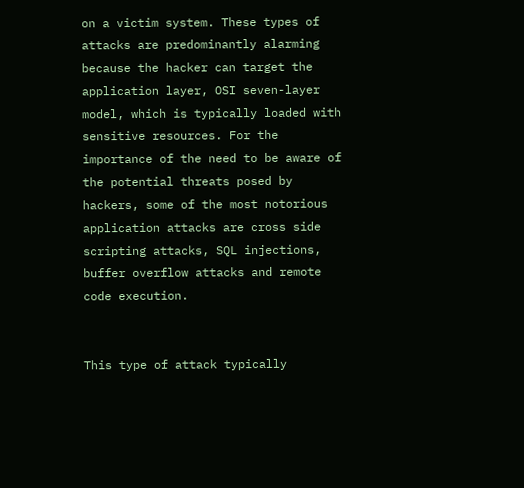on a victim system. These types of attacks are predominantly alarming because the hacker can target the application layer, OSI seven-layer model, which is typically loaded with sensitive resources. For the importance of the need to be aware of the potential threats posed by hackers, some of the most notorious application attacks are cross side scripting attacks, SQL injections, buffer overflow attacks and remote code execution.


This type of attack typically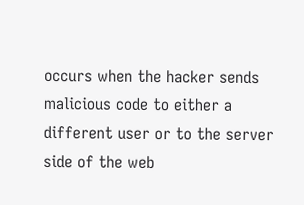occurs when the hacker sends malicious code to either a different user or to the server side of the web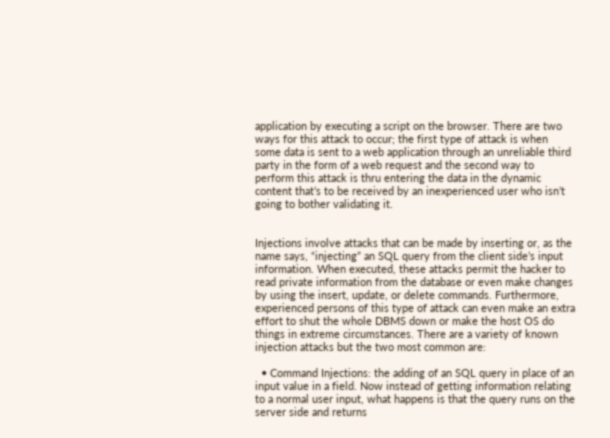application by executing a script on the browser. There are two ways for this attack to occur; the first type of attack is when some data is sent to a web application through an unreliable third party in the form of a web request and the second way to perform this attack is thru entering the data in the dynamic content that’s to be received by an inexperienced user who isn’t going to bother validating it.


Injections involve attacks that can be made by inserting or, as the name says, “injecting” an SQL query from the client side’s input information. When executed, these attacks permit the hacker to read private information from the database or even make changes by using the insert, update, or delete commands. Furthermore, experienced persons of this type of attack can even make an extra effort to shut the whole DBMS down or make the host OS do things in extreme circumstances. There are a variety of known injection attacks but the two most common are:

  • Command Injections: the adding of an SQL query in place of an input value in a field. Now instead of getting information relating to a normal user input, what happens is that the query runs on the server side and returns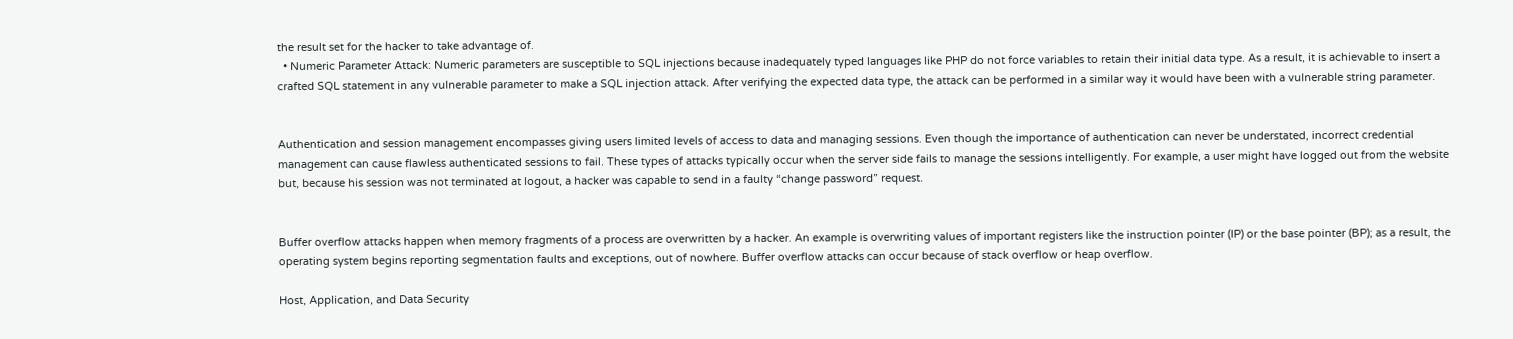the result set for the hacker to take advantage of.
  • Numeric Parameter Attack: Numeric parameters are susceptible to SQL injections because inadequately typed languages like PHP do not force variables to retain their initial data type. As a result, it is achievable to insert a crafted SQL statement in any vulnerable parameter to make a SQL injection attack. After verifying the expected data type, the attack can be performed in a similar way it would have been with a vulnerable string parameter.


Authentication and session management encompasses giving users limited levels of access to data and managing sessions. Even though the importance of authentication can never be understated, incorrect credential management can cause flawless authenticated sessions to fail. These types of attacks typically occur when the server side fails to manage the sessions intelligently. For example, a user might have logged out from the website but, because his session was not terminated at logout, a hacker was capable to send in a faulty “change password” request.


Buffer overflow attacks happen when memory fragments of a process are overwritten by a hacker. An example is overwriting values of important registers like the instruction pointer (IP) or the base pointer (BP); as a result, the operating system begins reporting segmentation faults and exceptions, out of nowhere. Buffer overflow attacks can occur because of stack overflow or heap overflow.

Host, Application, and Data Security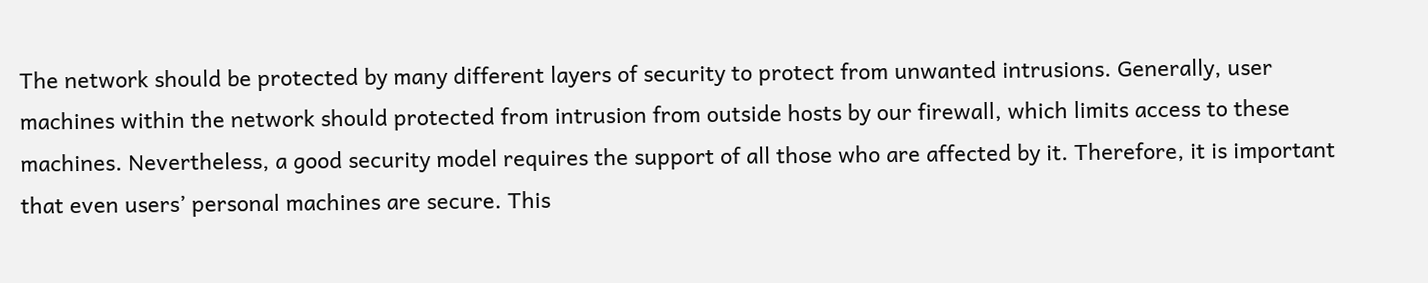The network should be protected by many different layers of security to protect from unwanted intrusions. Generally, user machines within the network should protected from intrusion from outside hosts by our firewall, which limits access to these machines. Nevertheless, a good security model requires the support of all those who are affected by it. Therefore, it is important that even users’ personal machines are secure. This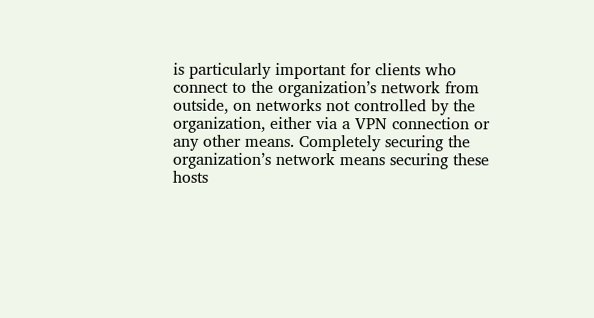is particularly important for clients who connect to the organization’s network from outside, on networks not controlled by the organization, either via a VPN connection or any other means. Completely securing the organization’s network means securing these hosts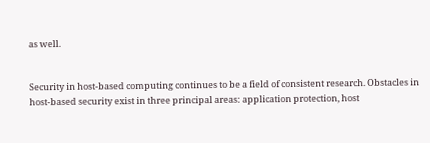as well.


Security in host-based computing continues to be a field of consistent research. Obstacles in host-based security exist in three principal areas: application protection, host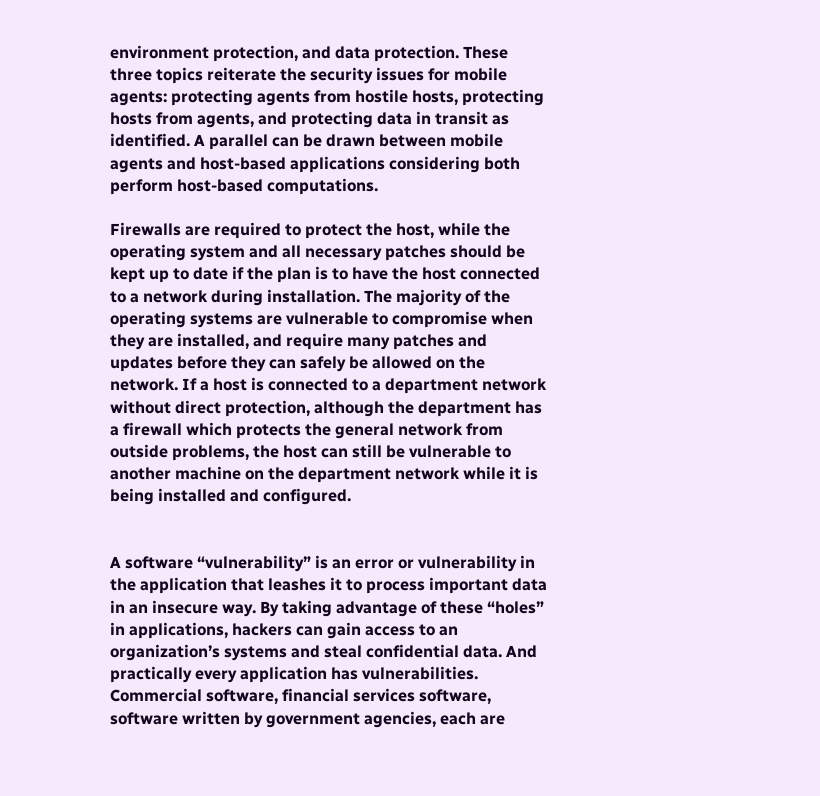environment protection, and data protection. These three topics reiterate the security issues for mobile agents: protecting agents from hostile hosts, protecting hosts from agents, and protecting data in transit as identified. A parallel can be drawn between mobile agents and host-based applications considering both perform host-based computations.

Firewalls are required to protect the host, while the operating system and all necessary patches should be kept up to date if the plan is to have the host connected to a network during installation. The majority of the operating systems are vulnerable to compromise when they are installed, and require many patches and updates before they can safely be allowed on the network. If a host is connected to a department network without direct protection, although the department has a firewall which protects the general network from outside problems, the host can still be vulnerable to another machine on the department network while it is being installed and configured.


A software “vulnerability” is an error or vulnerability in the application that leashes it to process important data in an insecure way. By taking advantage of these “holes” in applications, hackers can gain access to an organization’s systems and steal confidential data. And practically every application has vulnerabilities. Commercial software, financial services software, software written by government agencies, each are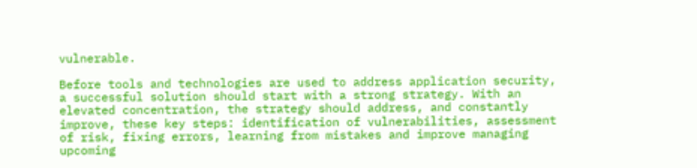vulnerable.

Before tools and technologies are used to address application security, a successful solution should start with a strong strategy. With an elevated concentration, the strategy should address, and constantly improve, these key steps: identification of vulnerabilities, assessment of risk, fixing errors, learning from mistakes and improve managing upcoming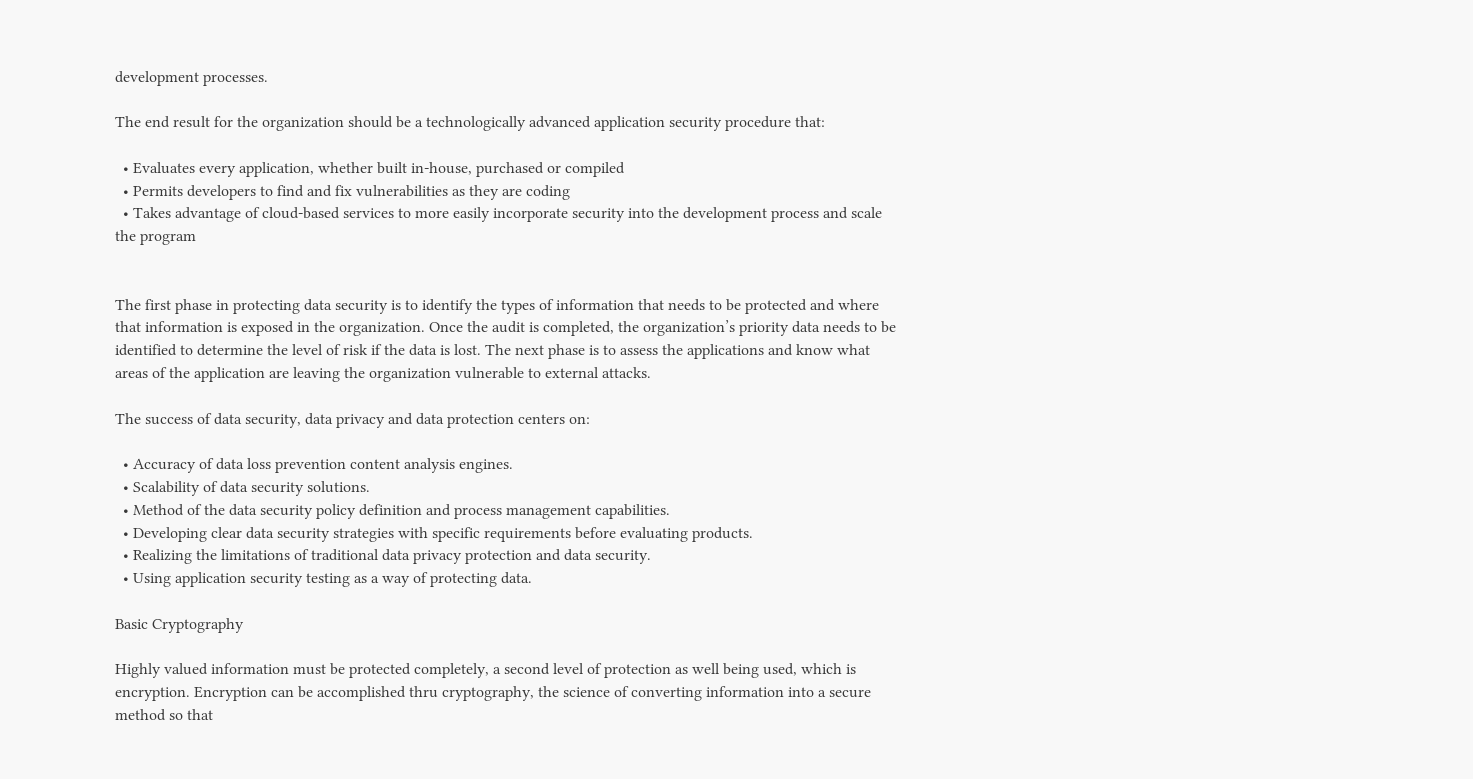development processes.

The end result for the organization should be a technologically advanced application security procedure that:

  • Evaluates every application, whether built in-house, purchased or compiled
  • Permits developers to find and fix vulnerabilities as they are coding
  • Takes advantage of cloud-based services to more easily incorporate security into the development process and scale the program


The first phase in protecting data security is to identify the types of information that needs to be protected and where that information is exposed in the organization. Once the audit is completed, the organization’s priority data needs to be identified to determine the level of risk if the data is lost. The next phase is to assess the applications and know what areas of the application are leaving the organization vulnerable to external attacks.

The success of data security, data privacy and data protection centers on:

  • Accuracy of data loss prevention content analysis engines.
  • Scalability of data security solutions.
  • Method of the data security policy definition and process management capabilities.
  • Developing clear data security strategies with specific requirements before evaluating products.
  • Realizing the limitations of traditional data privacy protection and data security.
  • Using application security testing as a way of protecting data.

Basic Cryptography

Highly valued information must be protected completely, a second level of protection as well being used, which is encryption. Encryption can be accomplished thru cryptography, the science of converting information into a secure method so that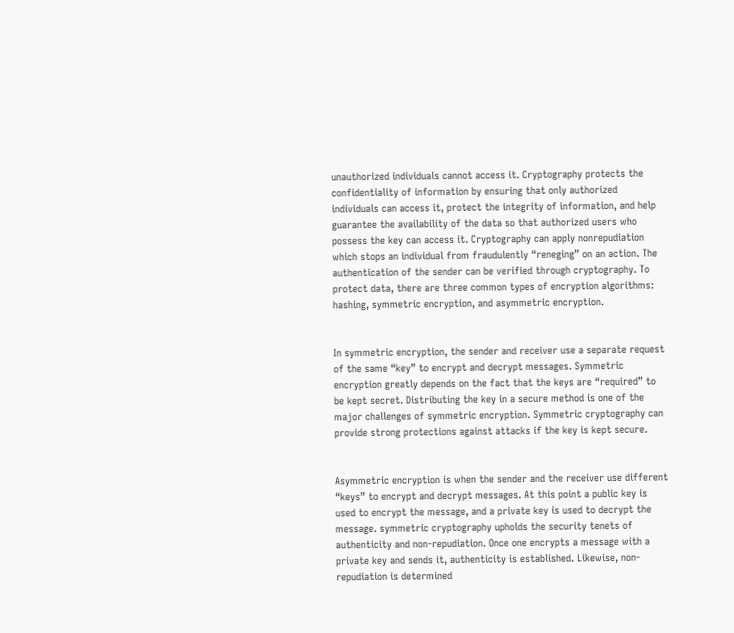unauthorized individuals cannot access it. Cryptography protects the confidentiality of information by ensuring that only authorized individuals can access it, protect the integrity of information, and help guarantee the availability of the data so that authorized users who possess the key can access it. Cryptography can apply nonrepudiation which stops an individual from fraudulently “reneging” on an action. The authentication of the sender can be verified through cryptography. To protect data, there are three common types of encryption algorithms: hashing, symmetric encryption, and asymmetric encryption.


In symmetric encryption, the sender and receiver use a separate request of the same “key” to encrypt and decrypt messages. Symmetric encryption greatly depends on the fact that the keys are “required” to be kept secret. Distributing the key in a secure method is one of the major challenges of symmetric encryption. Symmetric cryptography can provide strong protections against attacks if the key is kept secure.


Asymmetric encryption is when the sender and the receiver use different “keys” to encrypt and decrypt messages. At this point a public key is used to encrypt the message, and a private key is used to decrypt the message. symmetric cryptography upholds the security tenets of authenticity and non-repudiation. Once one encrypts a message with a private key and sends it, authenticity is established. Likewise, non-repudiation is determined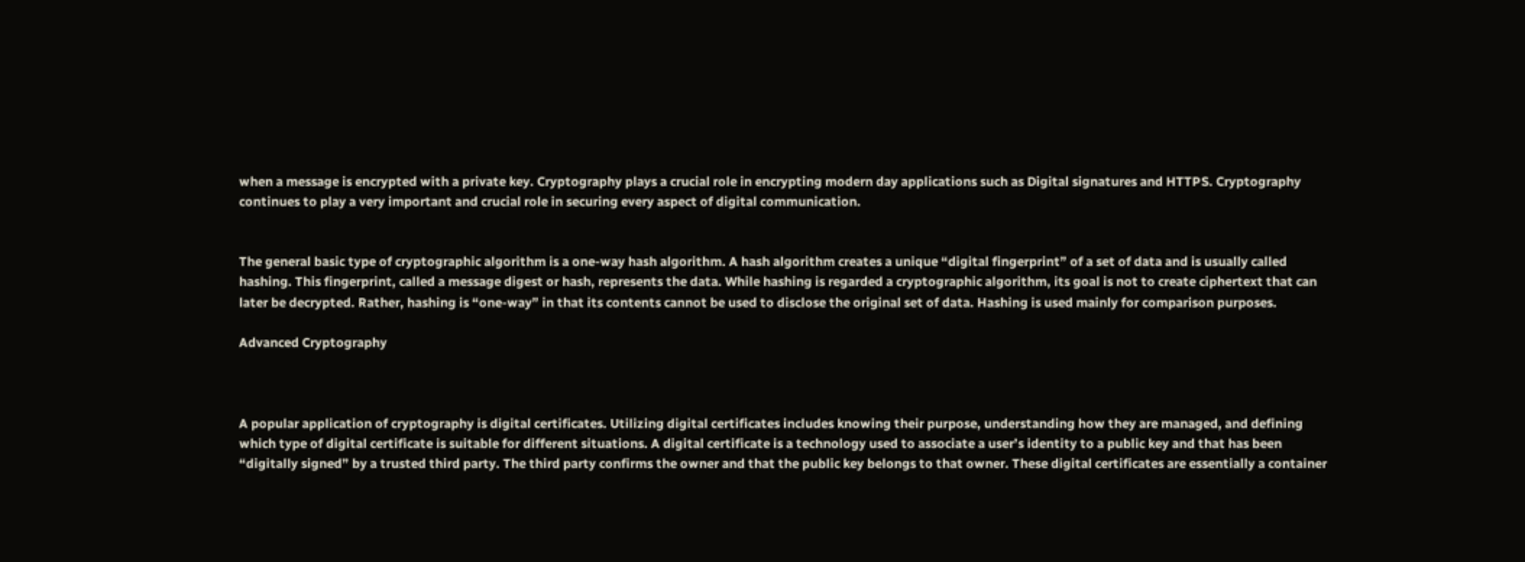when a message is encrypted with a private key. Cryptography plays a crucial role in encrypting modern day applications such as Digital signatures and HTTPS. Cryptography continues to play a very important and crucial role in securing every aspect of digital communication.


The general basic type of cryptographic algorithm is a one-way hash algorithm. A hash algorithm creates a unique “digital fingerprint” of a set of data and is usually called hashing. This fingerprint, called a message digest or hash, represents the data. While hashing is regarded a cryptographic algorithm, its goal is not to create ciphertext that can later be decrypted. Rather, hashing is “one-way” in that its contents cannot be used to disclose the original set of data. Hashing is used mainly for comparison purposes.

Advanced Cryptography



A popular application of cryptography is digital certificates. Utilizing digital certificates includes knowing their purpose, understanding how they are managed, and defining which type of digital certificate is suitable for different situations. A digital certificate is a technology used to associate a user’s identity to a public key and that has been “digitally signed” by a trusted third party. The third party confirms the owner and that the public key belongs to that owner. These digital certificates are essentially a container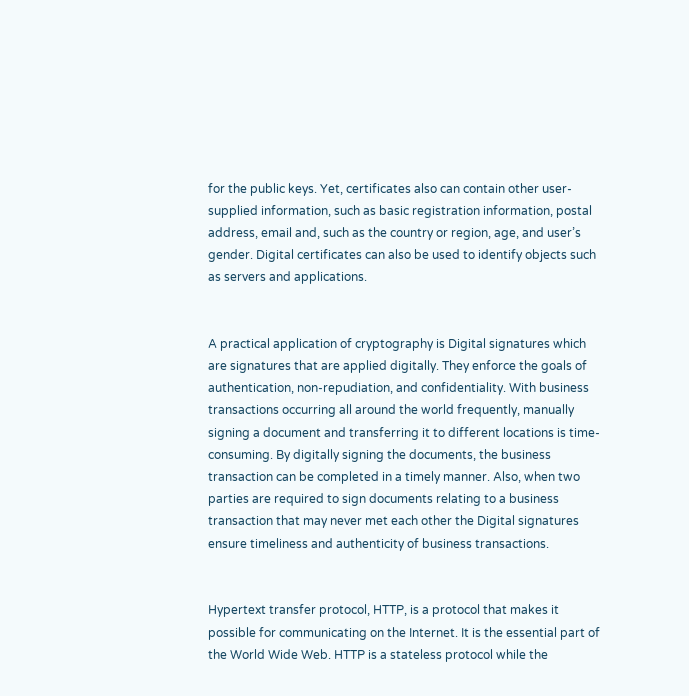for the public keys. Yet, certificates also can contain other user-supplied information, such as basic registration information, postal address, email and, such as the country or region, age, and user’s gender. Digital certificates can also be used to identify objects such as servers and applications.


A practical application of cryptography is Digital signatures which are signatures that are applied digitally. They enforce the goals of authentication, non-repudiation, and confidentiality. With business transactions occurring all around the world frequently, manually signing a document and transferring it to different locations is time-consuming. By digitally signing the documents, the business transaction can be completed in a timely manner. Also, when two parties are required to sign documents relating to a business transaction that may never met each other the Digital signatures ensure timeliness and authenticity of business transactions.


Hypertext transfer protocol, HTTP, is a protocol that makes it possible for communicating on the Internet. It is the essential part of the World Wide Web. HTTP is a stateless protocol while the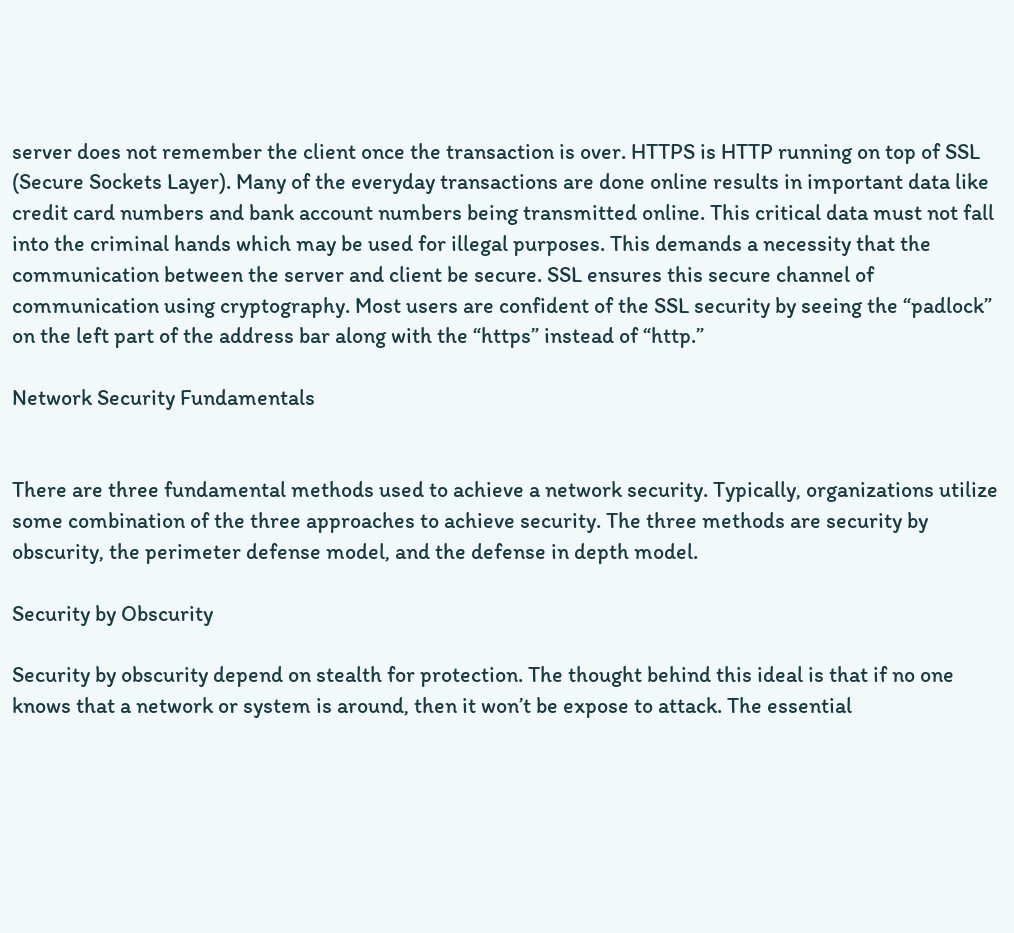server does not remember the client once the transaction is over. HTTPS is HTTP running on top of SSL (Secure Sockets Layer). Many of the everyday transactions are done online results in important data like credit card numbers and bank account numbers being transmitted online. This critical data must not fall into the criminal hands which may be used for illegal purposes. This demands a necessity that the communication between the server and client be secure. SSL ensures this secure channel of communication using cryptography. Most users are confident of the SSL security by seeing the “padlock” on the left part of the address bar along with the “https” instead of “http.”

Network Security Fundamentals


There are three fundamental methods used to achieve a network security. Typically, organizations utilize some combination of the three approaches to achieve security. The three methods are security by obscurity, the perimeter defense model, and the defense in depth model.

Security by Obscurity

Security by obscurity depend on stealth for protection. The thought behind this ideal is that if no one knows that a network or system is around, then it won’t be expose to attack. The essential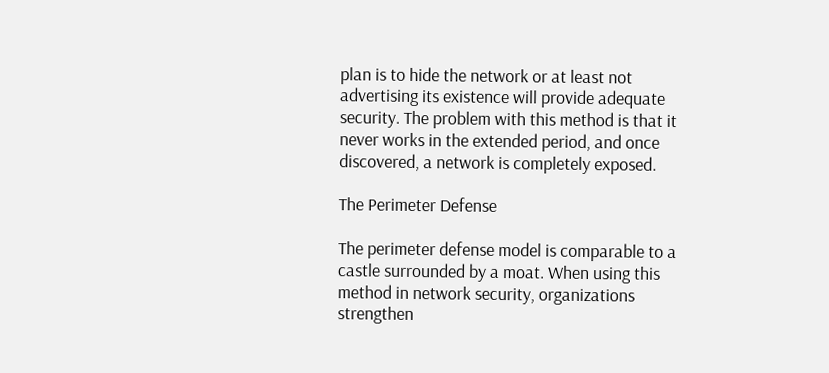plan is to hide the network or at least not advertising its existence will provide adequate security. The problem with this method is that it never works in the extended period, and once discovered, a network is completely exposed.

The Perimeter Defense

The perimeter defense model is comparable to a castle surrounded by a moat. When using this method in network security, organizations strengthen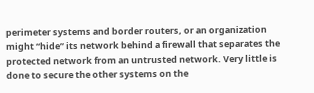perimeter systems and border routers, or an organization might “hide” its network behind a firewall that separates the protected network from an untrusted network. Very little is done to secure the other systems on the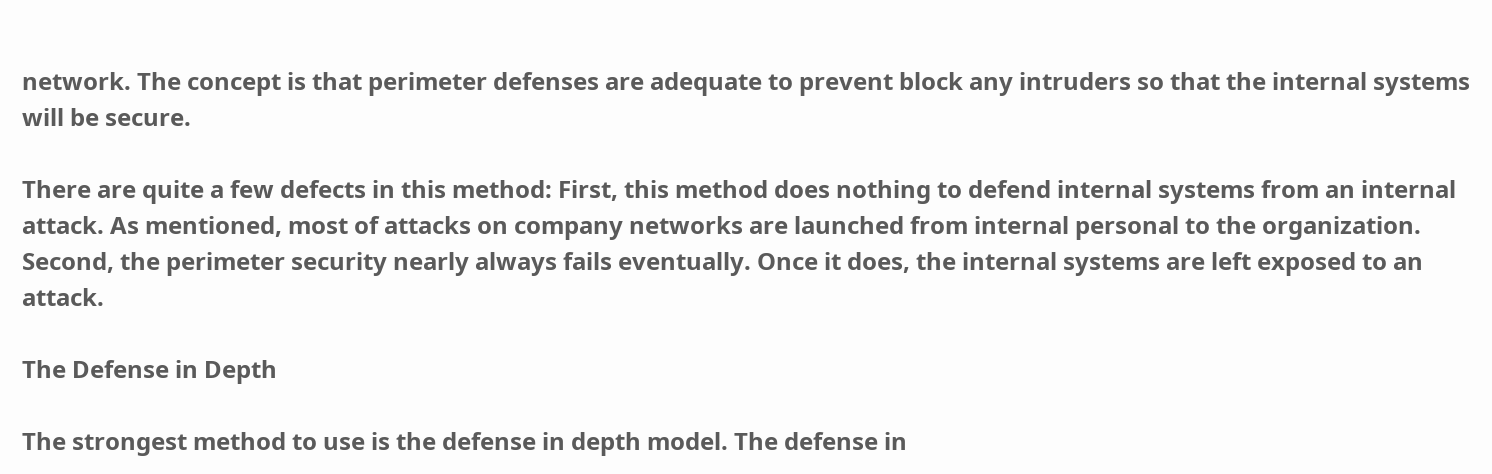network. The concept is that perimeter defenses are adequate to prevent block any intruders so that the internal systems will be secure.

There are quite a few defects in this method: First, this method does nothing to defend internal systems from an internal attack. As mentioned, most of attacks on company networks are launched from internal personal to the organization. Second, the perimeter security nearly always fails eventually. Once it does, the internal systems are left exposed to an attack.

The Defense in Depth

The strongest method to use is the defense in depth model. The defense in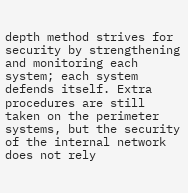depth method strives for security by strengthening and monitoring each system; each system defends itself. Extra procedures are still taken on the perimeter systems, but the security of the internal network does not rely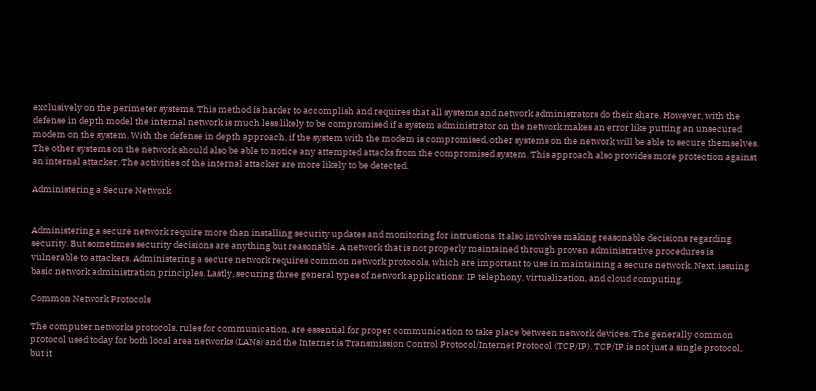exclusively on the perimeter systems. This method is harder to accomplish and requires that all systems and network administrators do their share. However, with the defense in depth model the internal network is much less likely to be compromised if a system administrator on the network makes an error like putting an unsecured modem on the system. With the defense in depth approach, if the system with the modem is compromised, other systems on the network will be able to secure themselves. The other systems on the network should also be able to notice any attempted attacks from the compromised system. This approach also provides more protection against an internal attacker. The activities of the internal attacker are more likely to be detected.

Administering a Secure Network


Administering a secure network require more than installing security updates and monitoring for intrusions. It also involves making reasonable decisions regarding security. But sometimes security decisions are anything but reasonable. A network that is not properly maintained through proven administrative procedures is vulnerable to attackers. Administering a secure network requires common network protocols, which are important to use in maintaining a secure network. Next, issuing basic network administration principles. Lastly, securing three general types of network applications: IP telephony, virtualization, and cloud computing.

Common Network Protocols

The computer networks protocols, rules for communication, are essential for proper communication to take place between network devices. The generally common protocol used today for both local area networks (LANs) and the Internet is Transmission Control Protocol/Internet Protocol (TCP/IP). TCP/IP is not just a single protocol, but it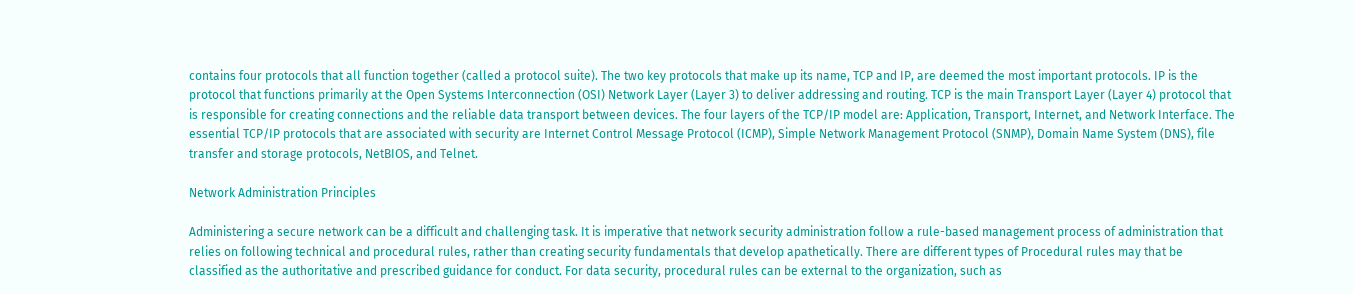contains four protocols that all function together (called a protocol suite). The two key protocols that make up its name, TCP and IP, are deemed the most important protocols. IP is the protocol that functions primarily at the Open Systems Interconnection (OSI) Network Layer (Layer 3) to deliver addressing and routing. TCP is the main Transport Layer (Layer 4) protocol that is responsible for creating connections and the reliable data transport between devices. The four layers of the TCP/IP model are: Application, Transport, Internet, and Network Interface. The essential TCP/IP protocols that are associated with security are Internet Control Message Protocol (ICMP), Simple Network Management Protocol (SNMP), Domain Name System (DNS), file transfer and storage protocols, NetBIOS, and Telnet.

Network Administration Principles

Administering a secure network can be a difficult and challenging task. It is imperative that network security administration follow a rule-based management process of administration that relies on following technical and procedural rules, rather than creating security fundamentals that develop apathetically. There are different types of Procedural rules may that be classified as the authoritative and prescribed guidance for conduct. For data security, procedural rules can be external to the organization, such as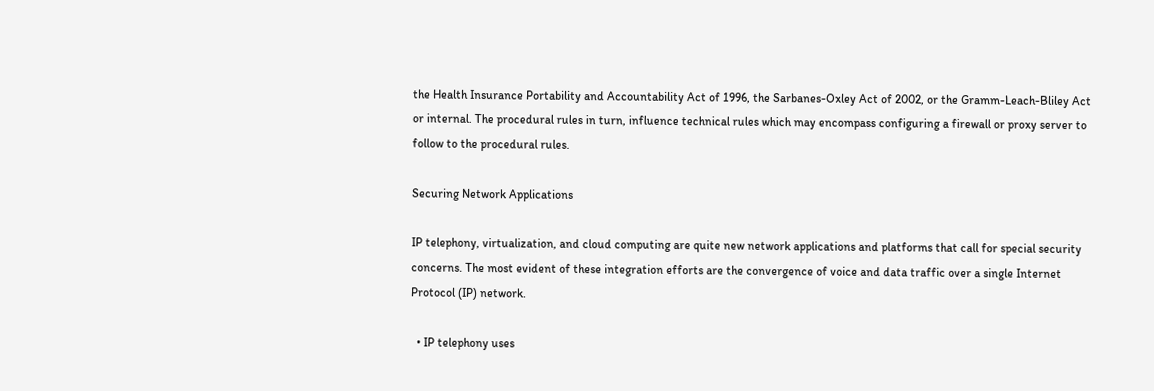the Health Insurance Portability and Accountability Act of 1996, the Sarbanes-Oxley Act of 2002, or the Gramm-Leach-Bliley Act or internal. The procedural rules in turn, influence technical rules which may encompass configuring a firewall or proxy server to follow to the procedural rules.

Securing Network Applications

IP telephony, virtualization, and cloud computing are quite new network applications and platforms that call for special security concerns. The most evident of these integration efforts are the convergence of voice and data traffic over a single Internet Protocol (IP) network.

  • IP telephony uses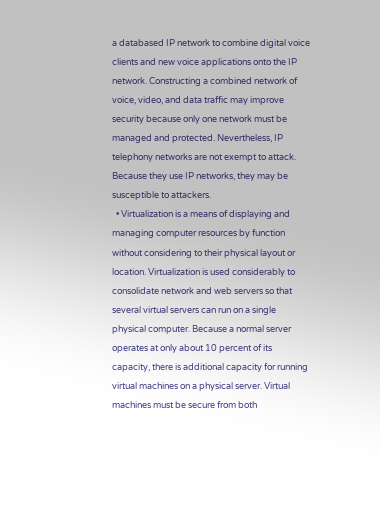a databased IP network to combine digital voice clients and new voice applications onto the IP network. Constructing a combined network of voice, video, and data traffic may improve security because only one network must be managed and protected. Nevertheless, IP telephony networks are not exempt to attack. Because they use IP networks, they may be susceptible to attackers.
  • Virtualization is a means of displaying and managing computer resources by function without considering to their physical layout or location. Virtualization is used considerably to consolidate network and web servers so that several virtual servers can run on a single physical computer. Because a normal server operates at only about 10 percent of its capacity, there is additional capacity for running virtual machines on a physical server. Virtual machines must be secure from both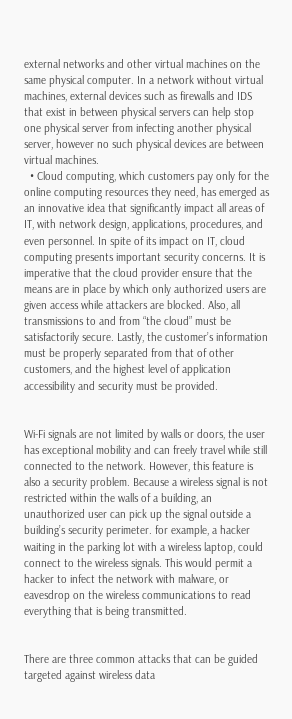external networks and other virtual machines on the same physical computer. In a network without virtual machines, external devices such as firewalls and IDS that exist in between physical servers can help stop one physical server from infecting another physical server, however no such physical devices are between virtual machines.
  • Cloud computing, which customers pay only for the online computing resources they need, has emerged as an innovative idea that significantly impact all areas of IT, with network design, applications, procedures, and even personnel. In spite of its impact on IT, cloud computing presents important security concerns. It is imperative that the cloud provider ensure that the means are in place by which only authorized users are given access while attackers are blocked. Also, all transmissions to and from “the cloud” must be satisfactorily secure. Lastly, the customer’s information must be properly separated from that of other customers, and the highest level of application accessibility and security must be provided.


Wi-Fi signals are not limited by walls or doors, the user has exceptional mobility and can freely travel while still connected to the network. However, this feature is also a security problem. Because a wireless signal is not restricted within the walls of a building, an unauthorized user can pick up the signal outside a building’s security perimeter. for example, a hacker waiting in the parking lot with a wireless laptop, could connect to the wireless signals. This would permit a hacker to infect the network with malware, or eavesdrop on the wireless communications to read everything that is being transmitted.


There are three common attacks that can be guided targeted against wireless data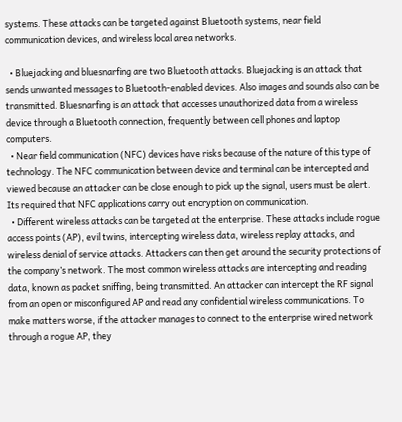systems. These attacks can be targeted against Bluetooth systems, near field communication devices, and wireless local area networks.

  • Bluejacking and bluesnarfing are two Bluetooth attacks. Bluejacking is an attack that sends unwanted messages to Bluetooth-enabled devices. Also images and sounds also can be transmitted. Bluesnarfing is an attack that accesses unauthorized data from a wireless device through a Bluetooth connection, frequently between cell phones and laptop computers.
  • Near field communication (NFC) devices have risks because of the nature of this type of technology. The NFC communication between device and terminal can be intercepted and viewed because an attacker can be close enough to pick up the signal, users must be alert. Its required that NFC applications carry out encryption on communication.
  • Different wireless attacks can be targeted at the enterprise. These attacks include rogue access points (AP), evil twins, intercepting wireless data, wireless replay attacks, and wireless denial of service attacks. Attackers can then get around the security protections of the company’s network. The most common wireless attacks are intercepting and reading data, known as packet sniffing, being transmitted. An attacker can intercept the RF signal from an open or misconfigured AP and read any confidential wireless communications. To make matters worse, if the attacker manages to connect to the enterprise wired network through a rogue AP, they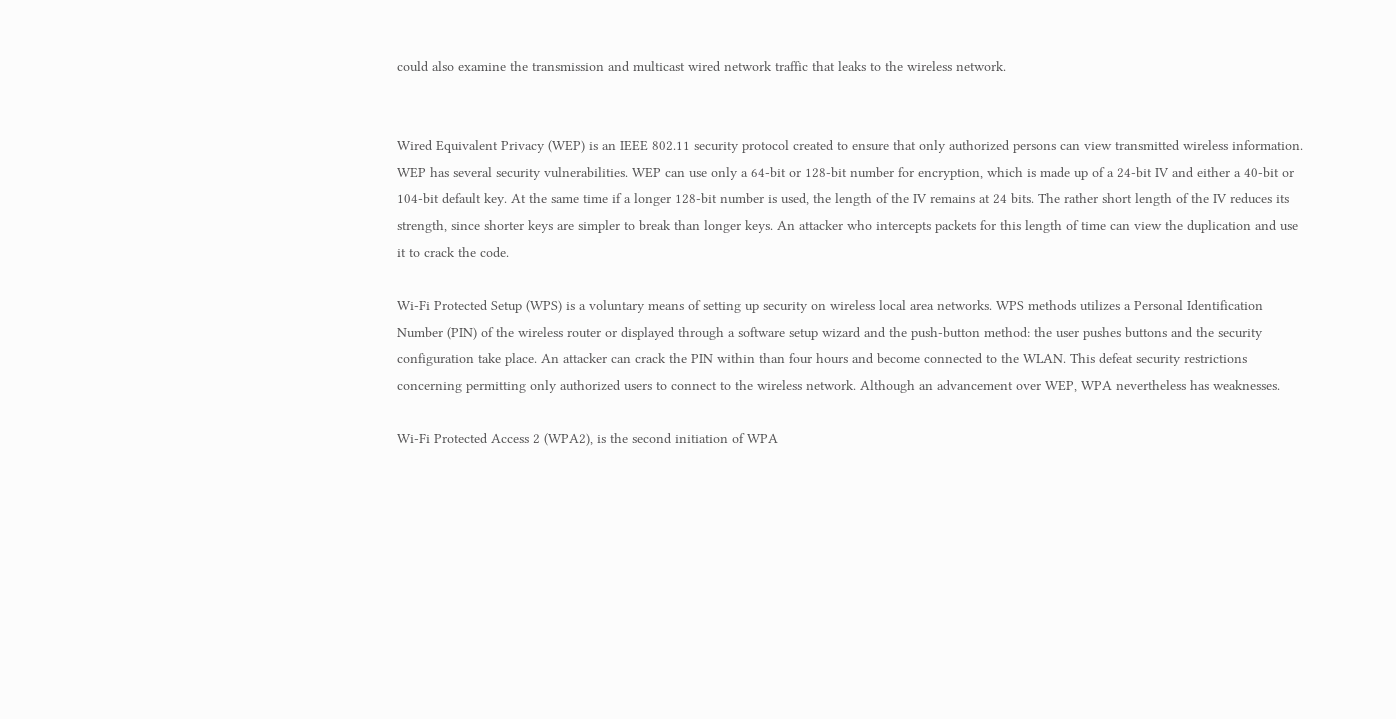could also examine the transmission and multicast wired network traffic that leaks to the wireless network.


Wired Equivalent Privacy (WEP) is an IEEE 802.11 security protocol created to ensure that only authorized persons can view transmitted wireless information. WEP has several security vulnerabilities. WEP can use only a 64-bit or 128-bit number for encryption, which is made up of a 24-bit IV and either a 40-bit or 104-bit default key. At the same time if a longer 128-bit number is used, the length of the IV remains at 24 bits. The rather short length of the IV reduces its strength, since shorter keys are simpler to break than longer keys. An attacker who intercepts packets for this length of time can view the duplication and use it to crack the code.

Wi-Fi Protected Setup (WPS) is a voluntary means of setting up security on wireless local area networks. WPS methods utilizes a Personal Identification Number (PIN) of the wireless router or displayed through a software setup wizard and the push-button method: the user pushes buttons and the security configuration take place. An attacker can crack the PIN within than four hours and become connected to the WLAN. This defeat security restrictions concerning permitting only authorized users to connect to the wireless network. Although an advancement over WEP, WPA nevertheless has weaknesses.

Wi-Fi Protected Access 2 (WPA2), is the second initiation of WPA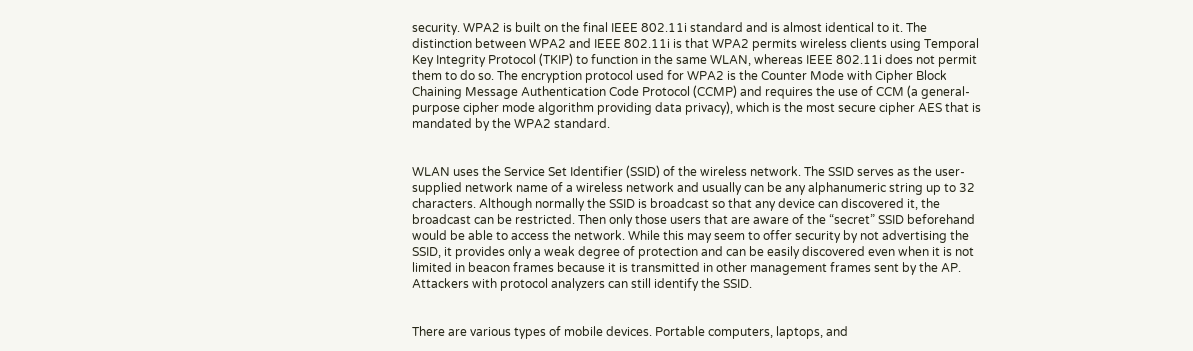security. WPA2 is built on the final IEEE 802.11i standard and is almost identical to it. The distinction between WPA2 and IEEE 802.11i is that WPA2 permits wireless clients using Temporal Key Integrity Protocol (TKIP) to function in the same WLAN, whereas IEEE 802.11i does not permit them to do so. The encryption protocol used for WPA2 is the Counter Mode with Cipher Block Chaining Message Authentication Code Protocol (CCMP) and requires the use of CCM (a general-purpose cipher mode algorithm providing data privacy), which is the most secure cipher AES that is mandated by the WPA2 standard.


WLAN uses the Service Set Identifier (SSID) of the wireless network. The SSID serves as the user-supplied network name of a wireless network and usually can be any alphanumeric string up to 32 characters. Although normally the SSID is broadcast so that any device can discovered it, the broadcast can be restricted. Then only those users that are aware of the “secret” SSID beforehand would be able to access the network. While this may seem to offer security by not advertising the SSID, it provides only a weak degree of protection and can be easily discovered even when it is not limited in beacon frames because it is transmitted in other management frames sent by the AP. Attackers with protocol analyzers can still identify the SSID.


There are various types of mobile devices. Portable computers, laptops, and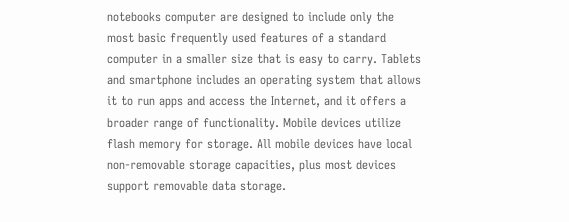notebooks computer are designed to include only the most basic frequently used features of a standard computer in a smaller size that is easy to carry. Tablets and smartphone includes an operating system that allows it to run apps and access the Internet, and it offers a broader range of functionality. Mobile devices utilize flash memory for storage. All mobile devices have local non-removable storage capacities, plus most devices support removable data storage.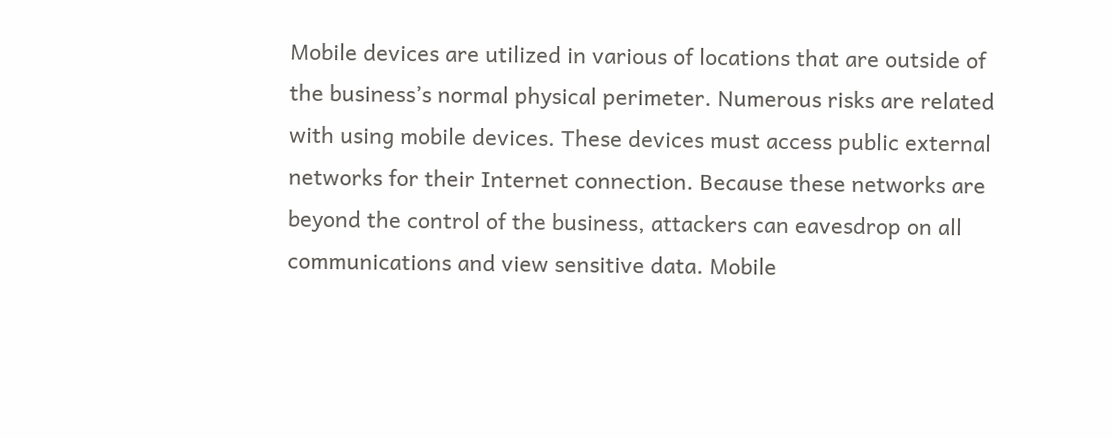Mobile devices are utilized in various of locations that are outside of the business’s normal physical perimeter. Numerous risks are related with using mobile devices. These devices must access public external networks for their Internet connection. Because these networks are beyond the control of the business, attackers can eavesdrop on all communications and view sensitive data. Mobile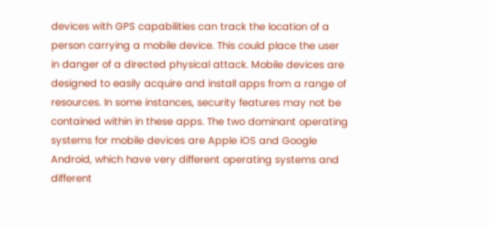devices with GPS capabilities can track the location of a person carrying a mobile device. This could place the user in danger of a directed physical attack. Mobile devices are designed to easily acquire and install apps from a range of resources. In some instances, security features may not be contained within in these apps. The two dominant operating systems for mobile devices are Apple iOS and Google Android, which have very different operating systems and different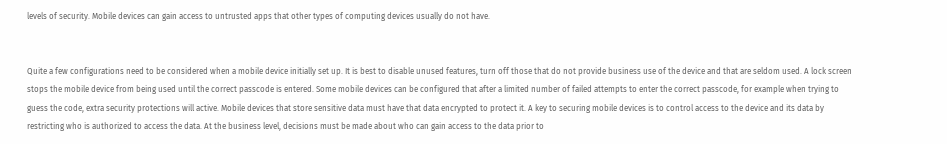levels of security. Mobile devices can gain access to untrusted apps that other types of computing devices usually do not have.


Quite a few configurations need to be considered when a mobile device initially set up. It is best to disable unused features, turn off those that do not provide business use of the device and that are seldom used. A lock screen stops the mobile device from being used until the correct passcode is entered. Some mobile devices can be configured that after a limited number of failed attempts to enter the correct passcode, for example when trying to guess the code, extra security protections will active. Mobile devices that store sensitive data must have that data encrypted to protect it. A key to securing mobile devices is to control access to the device and its data by restricting who is authorized to access the data. At the business level, decisions must be made about who can gain access to the data prior to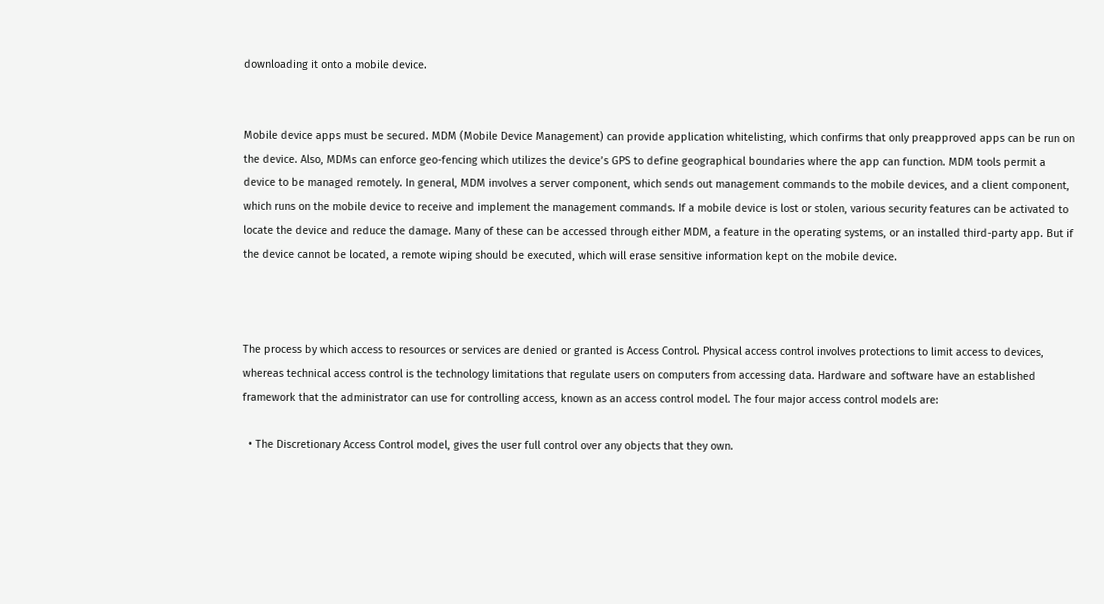downloading it onto a mobile device.


Mobile device apps must be secured. MDM (Mobile Device Management) can provide application whitelisting, which confirms that only preapproved apps can be run on the device. Also, MDMs can enforce geo-fencing which utilizes the device’s GPS to define geographical boundaries where the app can function. MDM tools permit a device to be managed remotely. In general, MDM involves a server component, which sends out management commands to the mobile devices, and a client component, which runs on the mobile device to receive and implement the management commands. If a mobile device is lost or stolen, various security features can be activated to locate the device and reduce the damage. Many of these can be accessed through either MDM, a feature in the operating systems, or an installed third-party app. But if the device cannot be located, a remote wiping should be executed, which will erase sensitive information kept on the mobile device.



The process by which access to resources or services are denied or granted is Access Control. Physical access control involves protections to limit access to devices, whereas technical access control is the technology limitations that regulate users on computers from accessing data. Hardware and software have an established framework that the administrator can use for controlling access, known as an access control model. The four major access control models are:

  • The Discretionary Access Control model, gives the user full control over any objects that they own.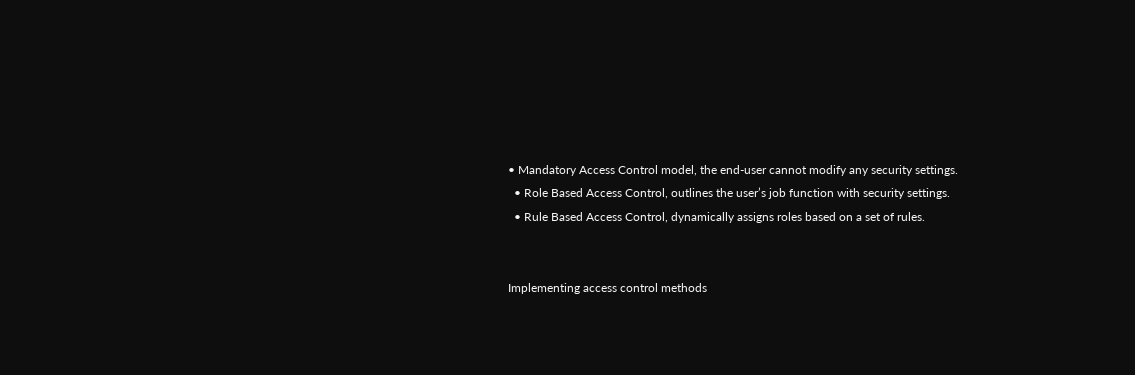• Mandatory Access Control model, the end-user cannot modify any security settings.
  • Role Based Access Control, outlines the user’s job function with security settings.
  • Rule Based Access Control, dynamically assigns roles based on a set of rules.


Implementing access control methods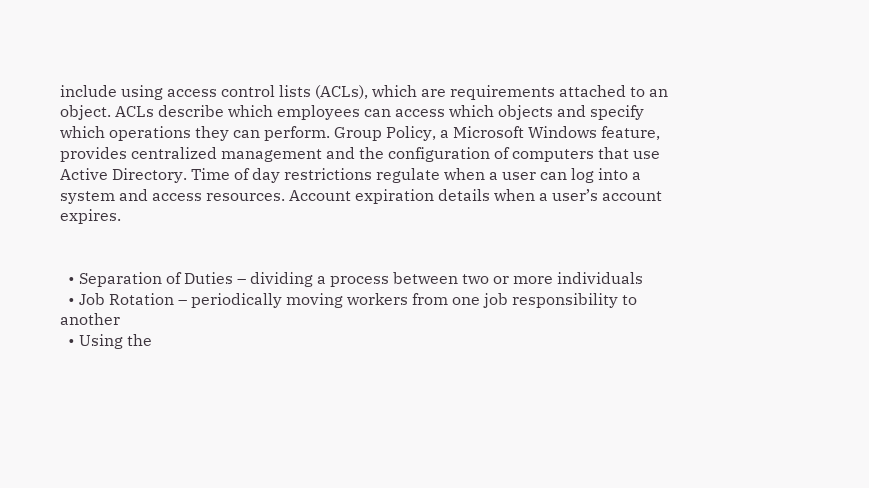include using access control lists (ACLs), which are requirements attached to an object. ACLs describe which employees can access which objects and specify which operations they can perform. Group Policy, a Microsoft Windows feature, provides centralized management and the configuration of computers that use Active Directory. Time of day restrictions regulate when a user can log into a system and access resources. Account expiration details when a user’s account expires.


  • Separation of Duties – dividing a process between two or more individuals
  • Job Rotation – periodically moving workers from one job responsibility to another
  • Using the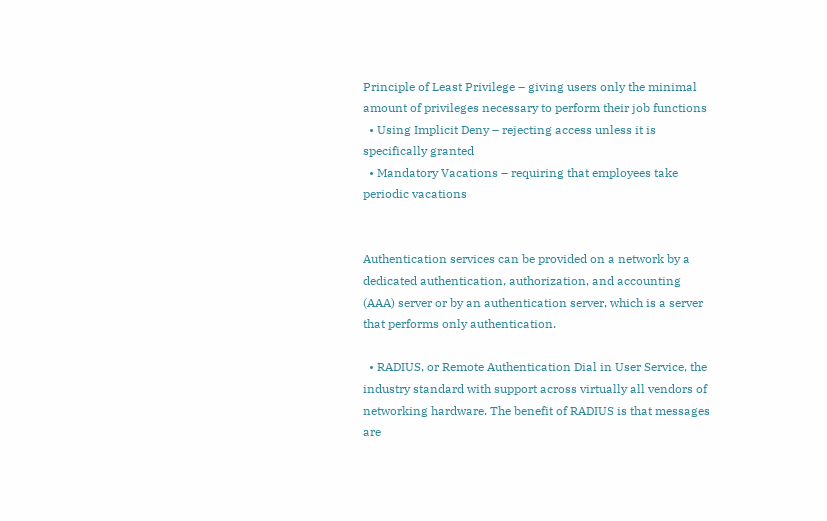Principle of Least Privilege – giving users only the minimal amount of privileges necessary to perform their job functions
  • Using Implicit Deny – rejecting access unless it is specifically granted
  • Mandatory Vacations – requiring that employees take periodic vacations


Authentication services can be provided on a network by a dedicated authentication, authorization, and accounting (AAA) server or by an authentication server, which is a server that performs only authentication.

  • RADIUS, or Remote Authentication Dial in User Service, the industry standard with support across virtually all vendors of networking hardware. The benefit of RADIUS is that messages are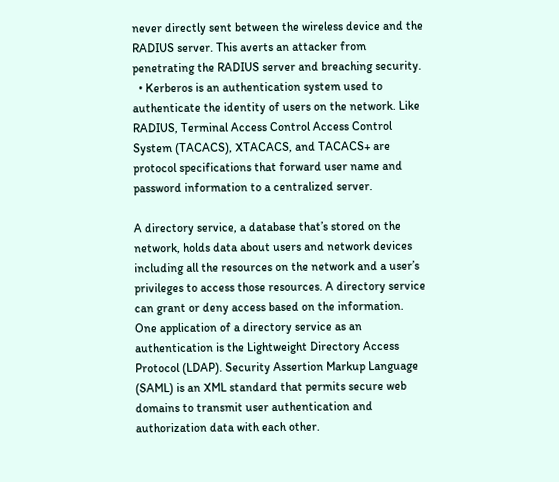never directly sent between the wireless device and the RADIUS server. This averts an attacker from penetrating the RADIUS server and breaching security.
  • Kerberos is an authentication system used to authenticate the identity of users on the network. Like RADIUS, Terminal Access Control Access Control System (TACACS), XTACACS, and TACACS+ are protocol specifications that forward user name and password information to a centralized server.

A directory service, a database that’s stored on the network, holds data about users and network devices including all the resources on the network and a user’s privileges to access those resources. A directory service can grant or deny access based on the information. One application of a directory service as an authentication is the Lightweight Directory Access Protocol (LDAP). Security Assertion Markup Language (SAML) is an XML standard that permits secure web domains to transmit user authentication and authorization data with each other.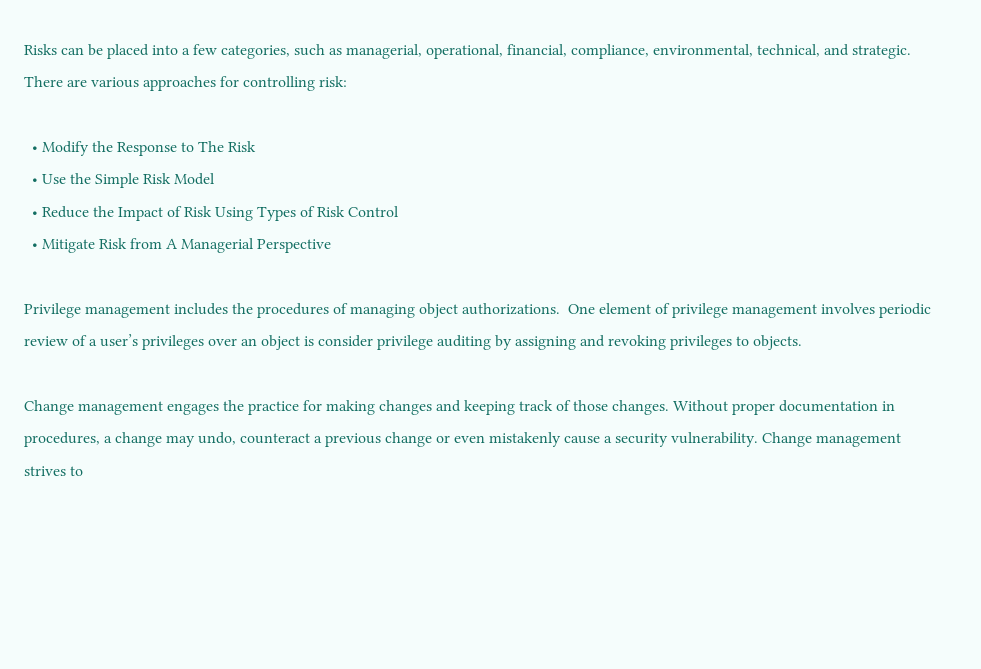Risks can be placed into a few categories, such as managerial, operational, financial, compliance, environmental, technical, and strategic. There are various approaches for controlling risk:

  • Modify the Response to The Risk
  • Use the Simple Risk Model
  • Reduce the Impact of Risk Using Types of Risk Control
  • Mitigate Risk from A Managerial Perspective

Privilege management includes the procedures of managing object authorizations.  One element of privilege management involves periodic review of a user’s privileges over an object is consider privilege auditing by assigning and revoking privileges to objects.

Change management engages the practice for making changes and keeping track of those changes. Without proper documentation in procedures, a change may undo, counteract a previous change or even mistakenly cause a security vulnerability. Change management strives to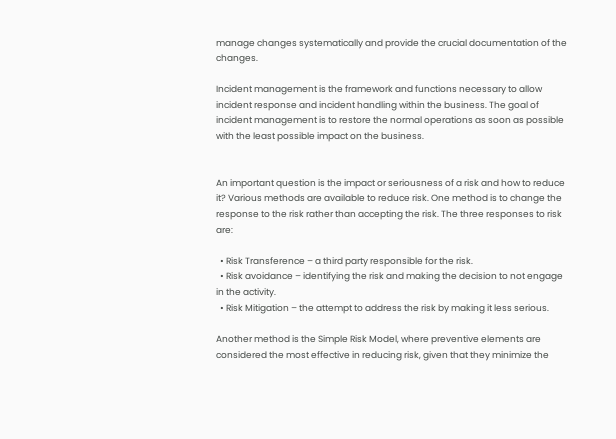manage changes systematically and provide the crucial documentation of the changes.

Incident management is the framework and functions necessary to allow incident response and incident handling within the business. The goal of incident management is to restore the normal operations as soon as possible with the least possible impact on the business.


An important question is the impact or seriousness of a risk and how to reduce it? Various methods are available to reduce risk. One method is to change the response to the risk rather than accepting the risk. The three responses to risk are:

  • Risk Transference – a third party responsible for the risk.
  • Risk avoidance – identifying the risk and making the decision to not engage in the activity.
  • Risk Mitigation – the attempt to address the risk by making it less serious.

Another method is the Simple Risk Model, where preventive elements are considered the most effective in reducing risk, given that they minimize the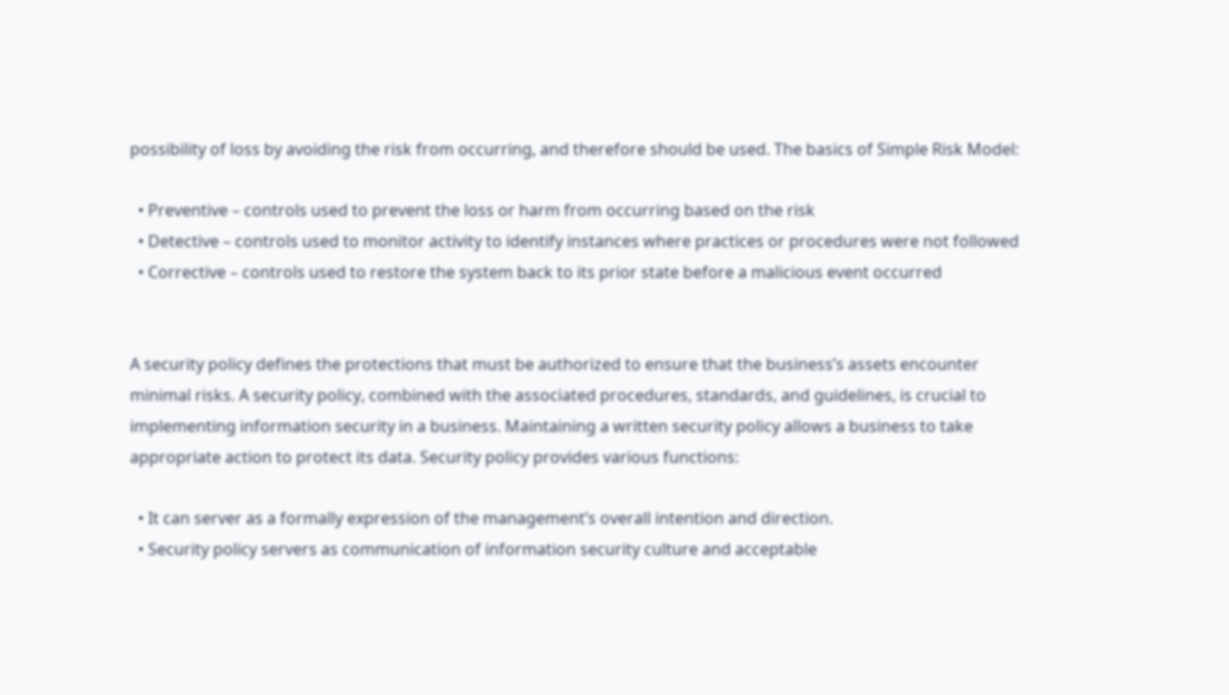possibility of loss by avoiding the risk from occurring, and therefore should be used. The basics of Simple Risk Model:

  • Preventive – controls used to prevent the loss or harm from occurring based on the risk
  • Detective – controls used to monitor activity to identify instances where practices or procedures were not followed
  • Corrective – controls used to restore the system back to its prior state before a malicious event occurred


A security policy defines the protections that must be authorized to ensure that the business’s assets encounter minimal risks. A security policy, combined with the associated procedures, standards, and guidelines, is crucial to implementing information security in a business. Maintaining a written security policy allows a business to take appropriate action to protect its data. Security policy provides various functions:

  • It can server as a formally expression of the management’s overall intention and direction.
  • Security policy servers as communication of information security culture and acceptable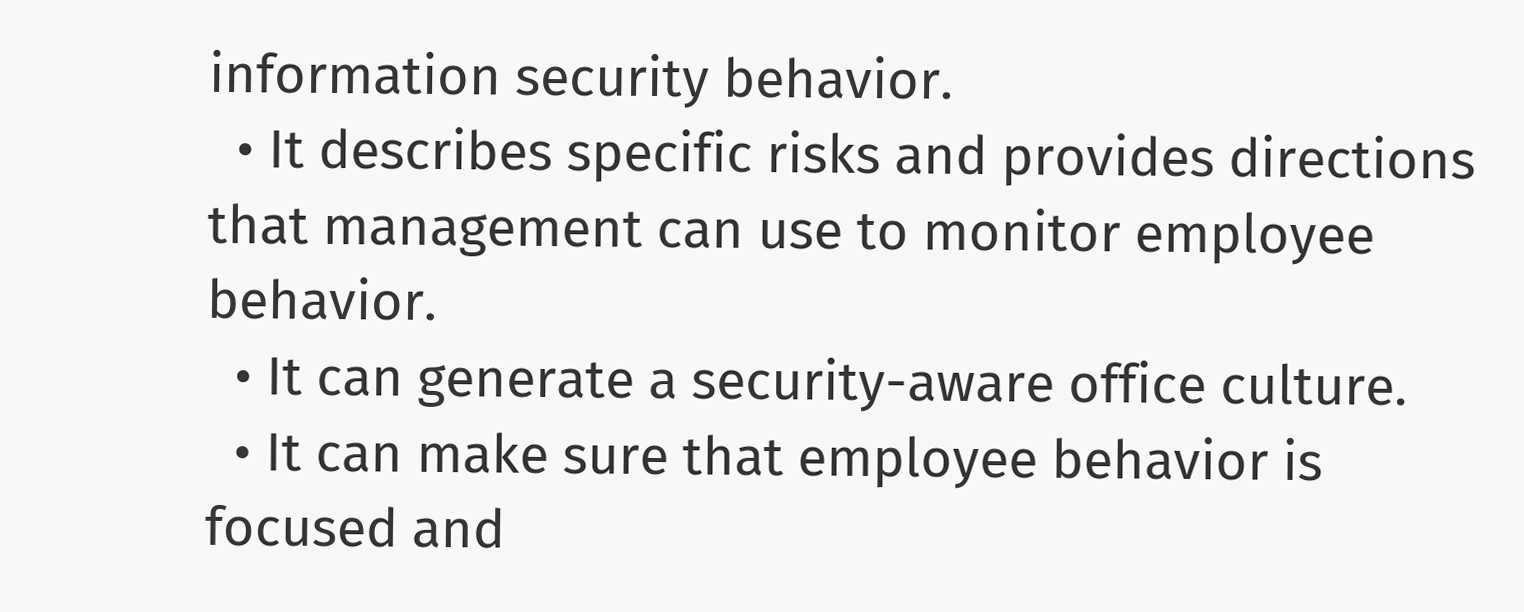information security behavior.
  • It describes specific risks and provides directions that management can use to monitor employee behavior.
  • It can generate a security-aware office culture.
  • It can make sure that employee behavior is focused and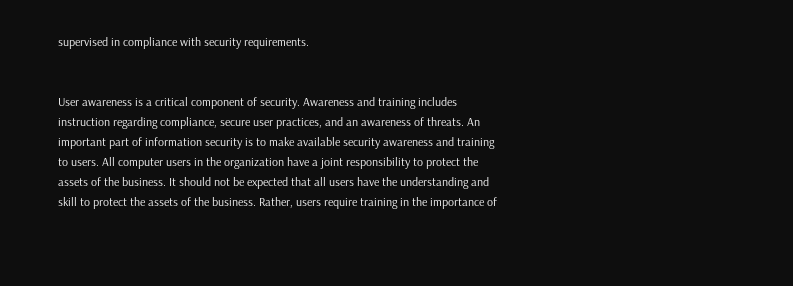supervised in compliance with security requirements.


User awareness is a critical component of security. Awareness and training includes instruction regarding compliance, secure user practices, and an awareness of threats. An important part of information security is to make available security awareness and training to users. All computer users in the organization have a joint responsibility to protect the assets of the business. It should not be expected that all users have the understanding and skill to protect the assets of the business. Rather, users require training in the importance of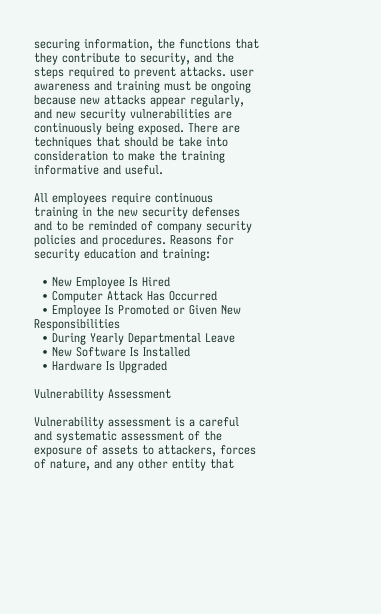securing information, the functions that they contribute to security, and the steps required to prevent attacks. user awareness and training must be ongoing because new attacks appear regularly, and new security vulnerabilities are continuously being exposed. There are techniques that should be take into consideration to make the training informative and useful.

All employees require continuous training in the new security defenses and to be reminded of company security policies and procedures. Reasons for security education and training:

  • New Employee Is Hired
  • Computer Attack Has Occurred
  • Employee Is Promoted or Given New Responsibilities
  • During Yearly Departmental Leave
  • New Software Is Installed
  • Hardware Is Upgraded

Vulnerability Assessment

Vulnerability assessment is a careful and systematic assessment of the exposure of assets to attackers, forces of nature, and any other entity that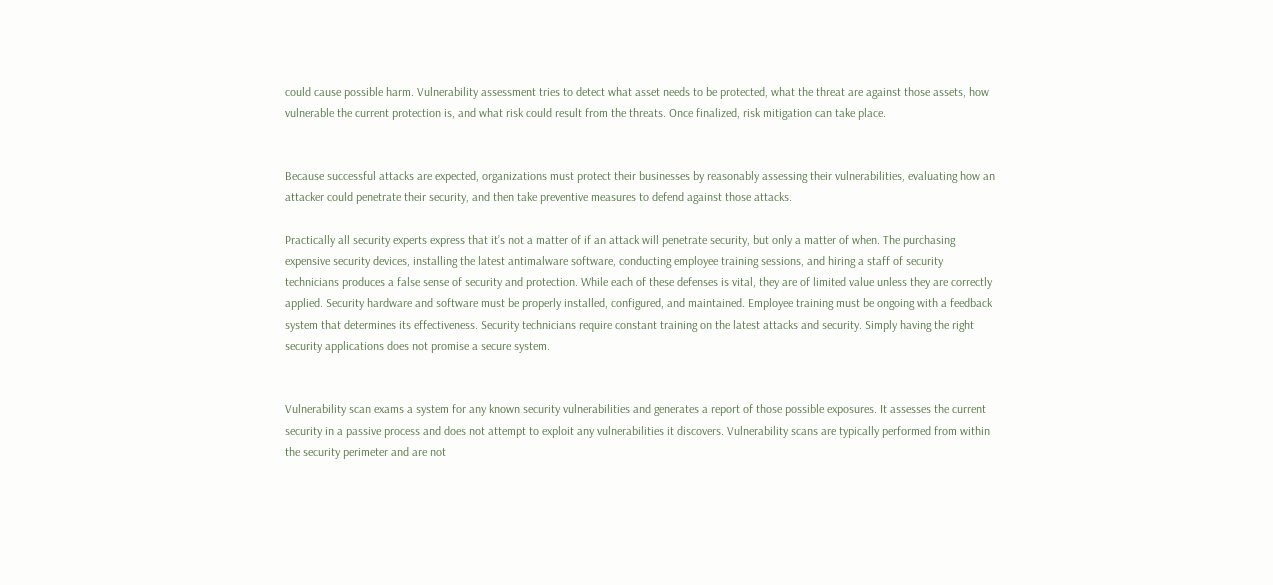could cause possible harm. Vulnerability assessment tries to detect what asset needs to be protected, what the threat are against those assets, how vulnerable the current protection is, and what risk could result from the threats. Once finalized, risk mitigation can take place.


Because successful attacks are expected, organizations must protect their businesses by reasonably assessing their vulnerabilities, evaluating how an attacker could penetrate their security, and then take preventive measures to defend against those attacks.

Practically all security experts express that it’s not a matter of if an attack will penetrate security, but only a matter of when. The purchasing expensive security devices, installing the latest antimalware software, conducting employee training sessions, and hiring a staff of security technicians produces a false sense of security and protection. While each of these defenses is vital, they are of limited value unless they are correctly applied. Security hardware and software must be properly installed, configured, and maintained. Employee training must be ongoing with a feedback system that determines its effectiveness. Security technicians require constant training on the latest attacks and security. Simply having the right security applications does not promise a secure system.


Vulnerability scan exams a system for any known security vulnerabilities and generates a report of those possible exposures. It assesses the current security in a passive process and does not attempt to exploit any vulnerabilities it discovers. Vulnerability scans are typically performed from within the security perimeter and are not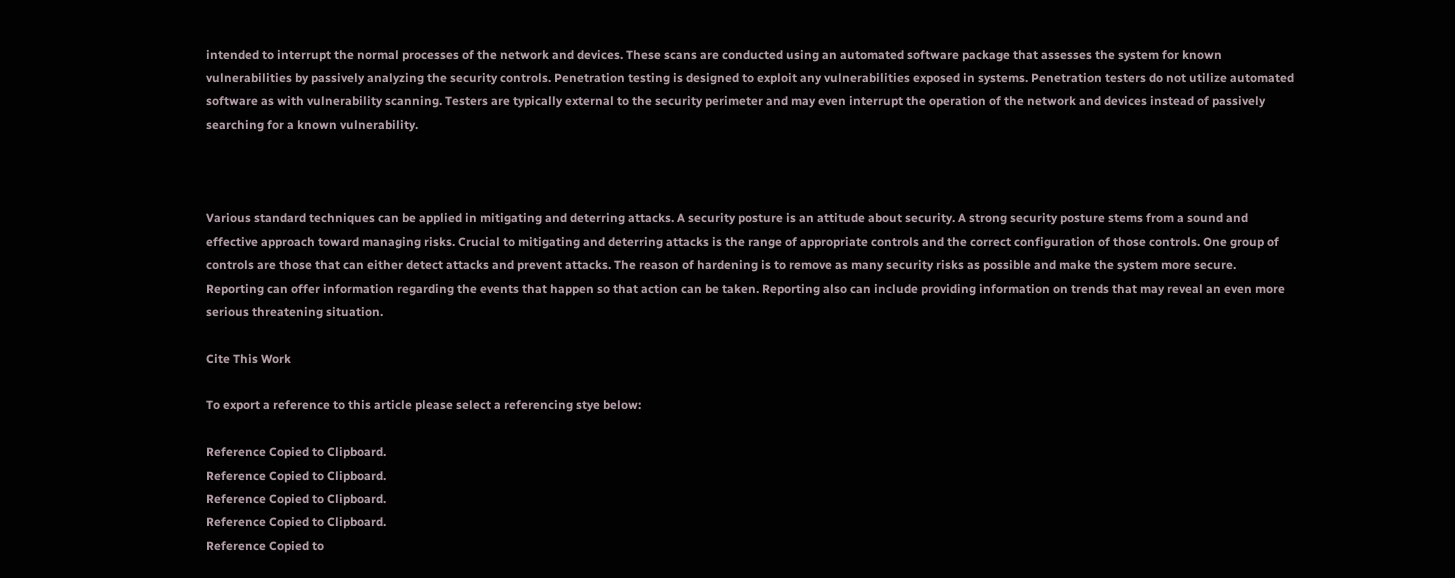intended to interrupt the normal processes of the network and devices. These scans are conducted using an automated software package that assesses the system for known vulnerabilities by passively analyzing the security controls. Penetration testing is designed to exploit any vulnerabilities exposed in systems. Penetration testers do not utilize automated software as with vulnerability scanning. Testers are typically external to the security perimeter and may even interrupt the operation of the network and devices instead of passively searching for a known vulnerability.



Various standard techniques can be applied in mitigating and deterring attacks. A security posture is an attitude about security. A strong security posture stems from a sound and effective approach toward managing risks. Crucial to mitigating and deterring attacks is the range of appropriate controls and the correct configuration of those controls. One group of controls are those that can either detect attacks and prevent attacks. The reason of hardening is to remove as many security risks as possible and make the system more secure. Reporting can offer information regarding the events that happen so that action can be taken. Reporting also can include providing information on trends that may reveal an even more serious threatening situation.

Cite This Work

To export a reference to this article please select a referencing stye below:

Reference Copied to Clipboard.
Reference Copied to Clipboard.
Reference Copied to Clipboard.
Reference Copied to Clipboard.
Reference Copied to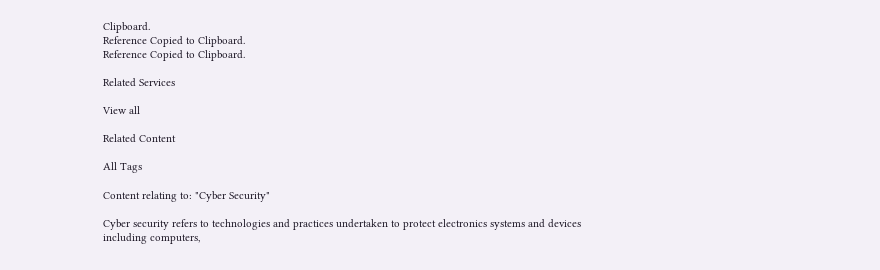Clipboard.
Reference Copied to Clipboard.
Reference Copied to Clipboard.

Related Services

View all

Related Content

All Tags

Content relating to: "Cyber Security"

Cyber security refers to technologies and practices undertaken to protect electronics systems and devices including computers,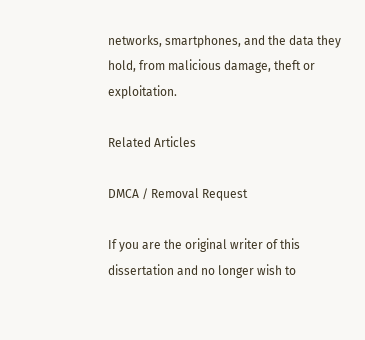networks, smartphones, and the data they hold, from malicious damage, theft or exploitation.

Related Articles

DMCA / Removal Request

If you are the original writer of this dissertation and no longer wish to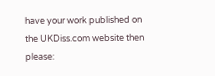have your work published on the UKDiss.com website then please: